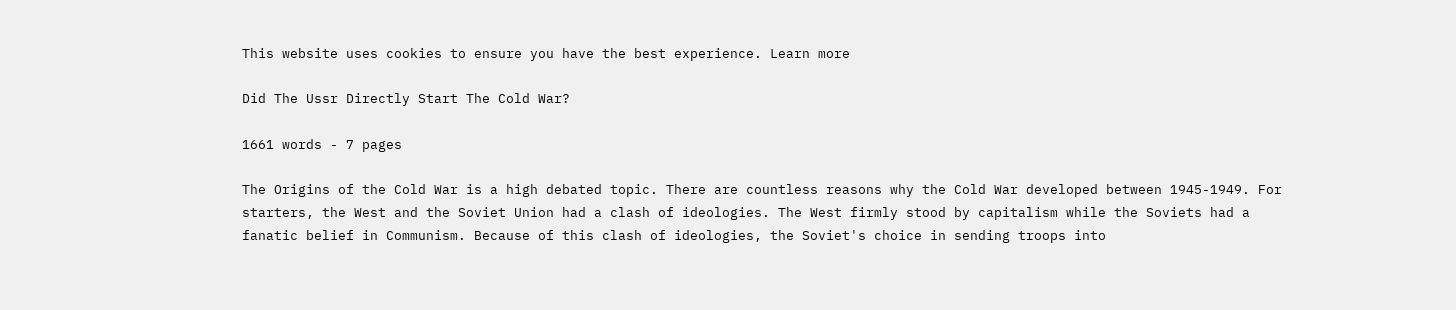This website uses cookies to ensure you have the best experience. Learn more

Did The Ussr Directly Start The Cold War?

1661 words - 7 pages

The Origins of the Cold War is a high debated topic. There are countless reasons why the Cold War developed between 1945-1949. For starters, the West and the Soviet Union had a clash of ideologies. The West firmly stood by capitalism while the Soviets had a fanatic belief in Communism. Because of this clash of ideologies, the Soviet's choice in sending troops into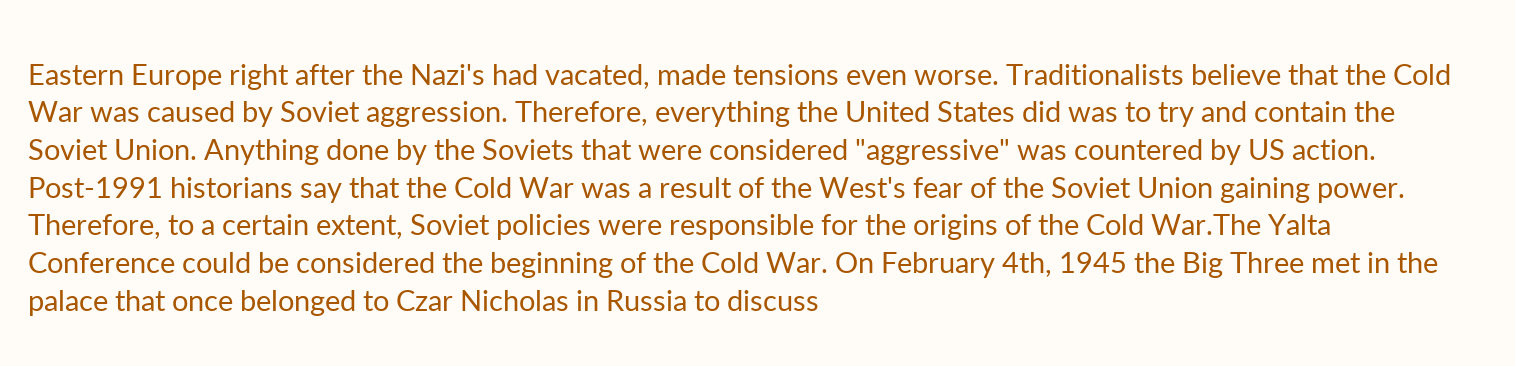Eastern Europe right after the Nazi's had vacated, made tensions even worse. Traditionalists believe that the Cold War was caused by Soviet aggression. Therefore, everything the United States did was to try and contain the Soviet Union. Anything done by the Soviets that were considered "aggressive" was countered by US action. Post-1991 historians say that the Cold War was a result of the West's fear of the Soviet Union gaining power. Therefore, to a certain extent, Soviet policies were responsible for the origins of the Cold War.The Yalta Conference could be considered the beginning of the Cold War. On February 4th, 1945 the Big Three met in the palace that once belonged to Czar Nicholas in Russia to discuss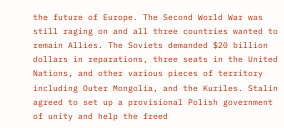the future of Europe. The Second World War was still raging on and all three countries wanted to remain Allies. The Soviets demanded $20 billion dollars in reparations, three seats in the United Nations, and other various pieces of territory including Outer Mongolia, and the Kuriles. Stalin agreed to set up a provisional Polish government of unity and help the freed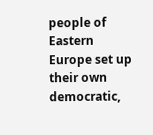people of Eastern Europe set up their own democratic,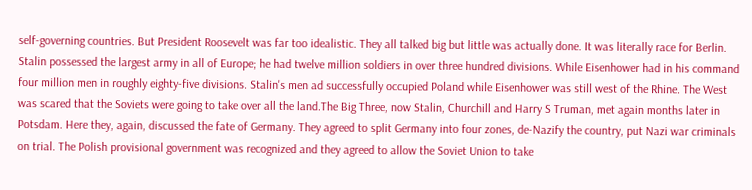self-governing countries. But President Roosevelt was far too idealistic. They all talked big but little was actually done. It was literally race for Berlin. Stalin possessed the largest army in all of Europe; he had twelve million soldiers in over three hundred divisions. While Eisenhower had in his command four million men in roughly eighty-five divisions. Stalin's men ad successfully occupied Poland while Eisenhower was still west of the Rhine. The West was scared that the Soviets were going to take over all the land.The Big Three, now Stalin, Churchill and Harry S Truman, met again months later in Potsdam. Here they, again, discussed the fate of Germany. They agreed to split Germany into four zones, de-Nazify the country, put Nazi war criminals on trial. The Polish provisional government was recognized and they agreed to allow the Soviet Union to take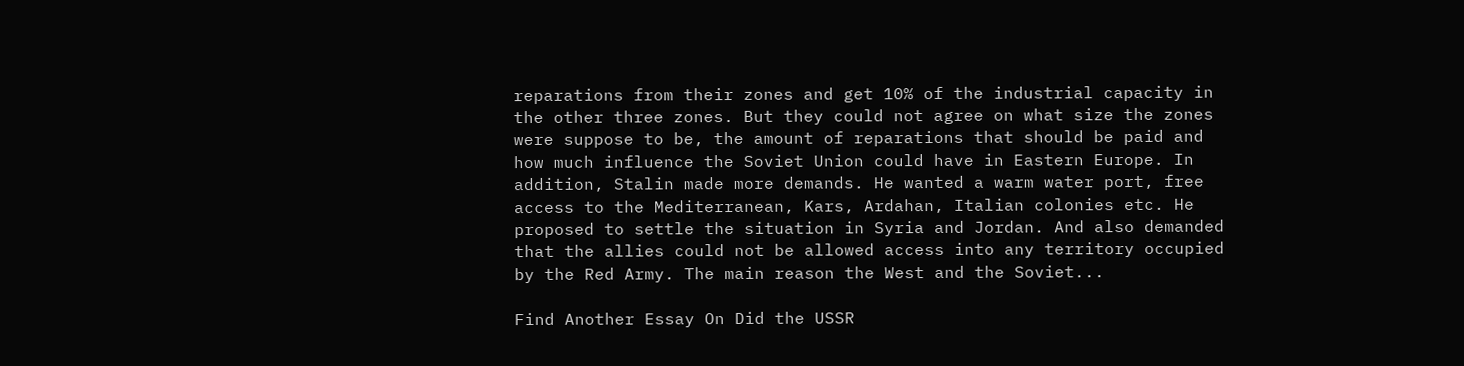reparations from their zones and get 10% of the industrial capacity in the other three zones. But they could not agree on what size the zones were suppose to be, the amount of reparations that should be paid and how much influence the Soviet Union could have in Eastern Europe. In addition, Stalin made more demands. He wanted a warm water port, free access to the Mediterranean, Kars, Ardahan, Italian colonies etc. He proposed to settle the situation in Syria and Jordan. And also demanded that the allies could not be allowed access into any territory occupied by the Red Army. The main reason the West and the Soviet...

Find Another Essay On Did the USSR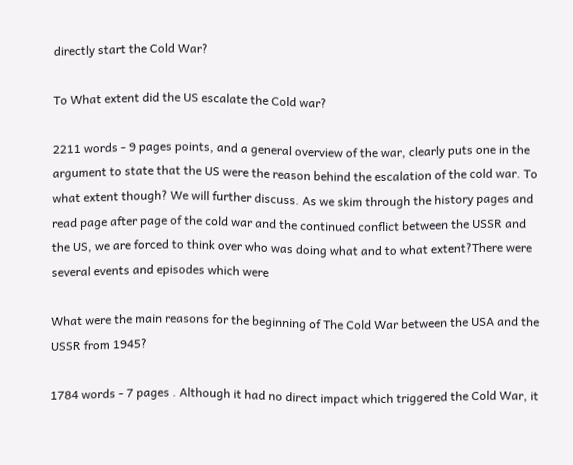directly start the Cold War?

To What extent did the US escalate the Cold war?

2211 words - 9 pages points, and a general overview of the war, clearly puts one in the argument to state that the US were the reason behind the escalation of the cold war. To what extent though? We will further discuss. As we skim through the history pages and read page after page of the cold war and the continued conflict between the USSR and the US, we are forced to think over who was doing what and to what extent?There were several events and episodes which were

What were the main reasons for the beginning of The Cold War between the USA and the USSR from 1945?

1784 words - 7 pages . Although it had no direct impact which triggered the Cold War, it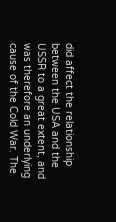did affect the relationship between the USA and the USSR to a great extent, and was therefore an underlying cause of the Cold War. The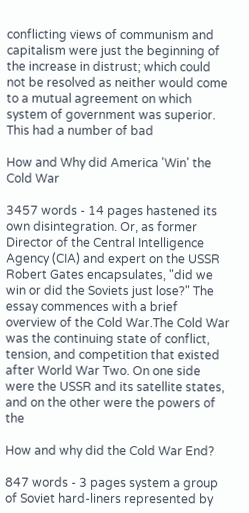conflicting views of communism and capitalism were just the beginning of the increase in distrust; which could not be resolved as neither would come to a mutual agreement on which system of government was superior. This had a number of bad

How and Why did America 'Win' the Cold War

3457 words - 14 pages hastened its own disintegration. Or, as former Director of the Central Intelligence Agency (CIA) and expert on the USSR Robert Gates encapsulates, "did we win or did the Soviets just lose?" The essay commences with a brief overview of the Cold War.The Cold War was the continuing state of conflict, tension, and competition that existed after World War Two. On one side were the USSR and its satellite states, and on the other were the powers of the

How and why did the Cold War End?

847 words - 3 pages system a group of Soviet hard-liners represented by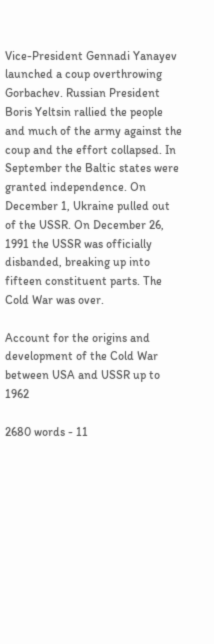Vice-President Gennadi Yanayev launched a coup overthrowing Gorbachev. Russian President Boris Yeltsin rallied the people and much of the army against the coup and the effort collapsed. In September the Baltic states were granted independence. On December 1, Ukraine pulled out of the USSR. On December 26, 1991 the USSR was officially disbanded, breaking up into fifteen constituent parts. The Cold War was over.

Account for the origins and development of the Cold War between USA and USSR up to 1962

2680 words - 11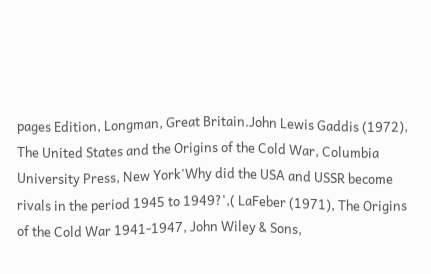pages Edition, Longman, Great Britain.John Lewis Gaddis (1972), The United States and the Origins of the Cold War, Columbia University Press, New York'Why did the USA and USSR become rivals in the period 1945 to 1949?',( LaFeber (1971), The Origins of the Cold War 1941-1947, John Wiley & Sons,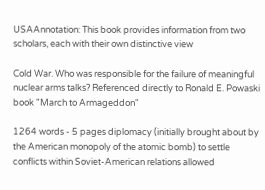USAAnnotation: This book provides information from two scholars, each with their own distinctive view

Cold War. Who was responsible for the failure of meaningful nuclear arms talks? Referenced directly to Ronald E. Powaski book "March to Armageddon"

1264 words - 5 pages diplomacy (initially brought about by the American monopoly of the atomic bomb) to settle conflicts within Soviet-American relations allowed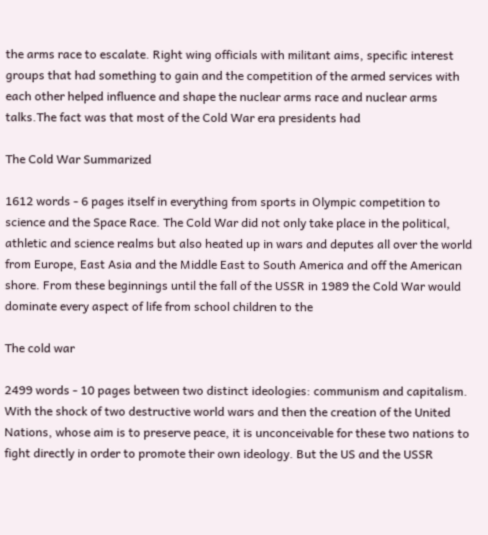the arms race to escalate. Right wing officials with militant aims, specific interest groups that had something to gain and the competition of the armed services with each other helped influence and shape the nuclear arms race and nuclear arms talks.The fact was that most of the Cold War era presidents had

The Cold War Summarized

1612 words - 6 pages itself in everything from sports in Olympic competition to science and the Space Race. The Cold War did not only take place in the political, athletic and science realms but also heated up in wars and deputes all over the world from Europe, East Asia and the Middle East to South America and off the American shore. From these beginnings until the fall of the USSR in 1989 the Cold War would dominate every aspect of life from school children to the

The cold war

2499 words - 10 pages between two distinct ideologies: communism and capitalism. With the shock of two destructive world wars and then the creation of the United Nations, whose aim is to preserve peace, it is unconceivable for these two nations to fight directly in order to promote their own ideology. But the US and the USSR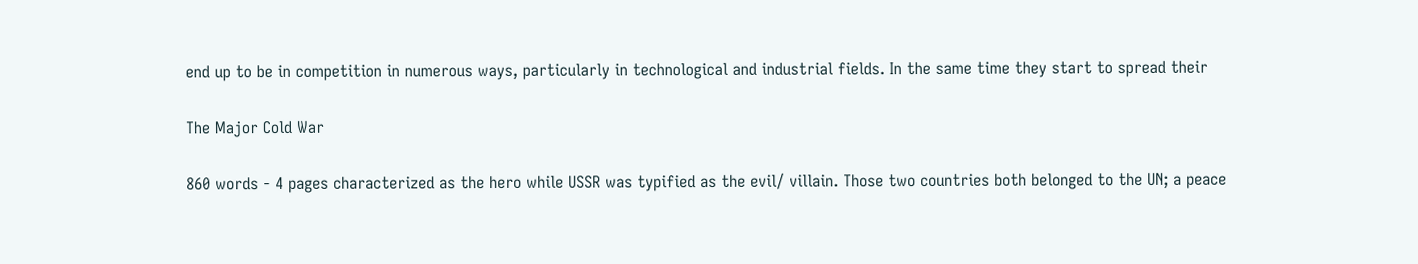end up to be in competition in numerous ways, particularly in technological and industrial fields. In the same time they start to spread their

The Major Cold War

860 words - 4 pages characterized as the hero while USSR was typified as the evil/ villain. Those two countries both belonged to the UN; a peace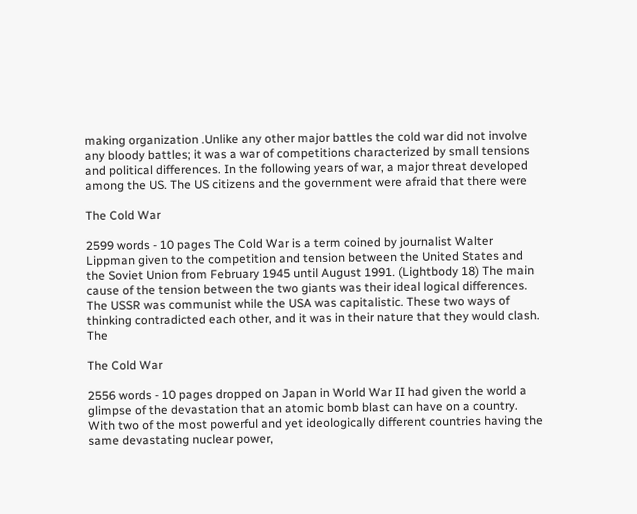making organization .Unlike any other major battles the cold war did not involve any bloody battles; it was a war of competitions characterized by small tensions and political differences. In the following years of war, a major threat developed among the US. The US citizens and the government were afraid that there were

The Cold War

2599 words - 10 pages The Cold War is a term coined by journalist Walter Lippman given to the competition and tension between the United States and the Soviet Union from February 1945 until August 1991. (Lightbody 18) The main cause of the tension between the two giants was their ideal logical differences. The USSR was communist while the USA was capitalistic. These two ways of thinking contradicted each other, and it was in their nature that they would clash. The

The Cold War

2556 words - 10 pages dropped on Japan in World War II had given the world a glimpse of the devastation that an atomic bomb blast can have on a country. With two of the most powerful and yet ideologically different countries having the same devastating nuclear power,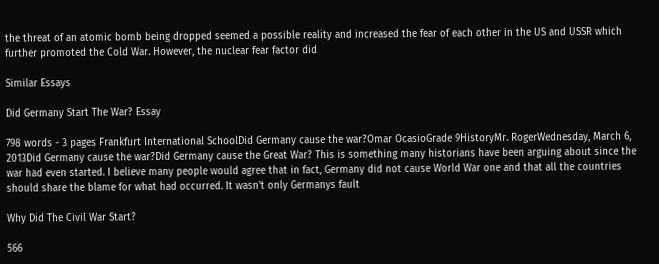the threat of an atomic bomb being dropped seemed a possible reality and increased the fear of each other in the US and USSR which further promoted the Cold War. However, the nuclear fear factor did

Similar Essays

Did Germany Start The War? Essay

798 words - 3 pages Frankfurt International SchoolDid Germany cause the war?Omar OcasioGrade 9HistoryMr. RogerWednesday, March 6, 2013Did Germany cause the war?Did Germany cause the Great War? This is something many historians have been arguing about since the war had even started. I believe many people would agree that in fact, Germany did not cause World War one and that all the countries should share the blame for what had occurred. It wasn't only Germanys fault

Why Did The Civil War Start?

566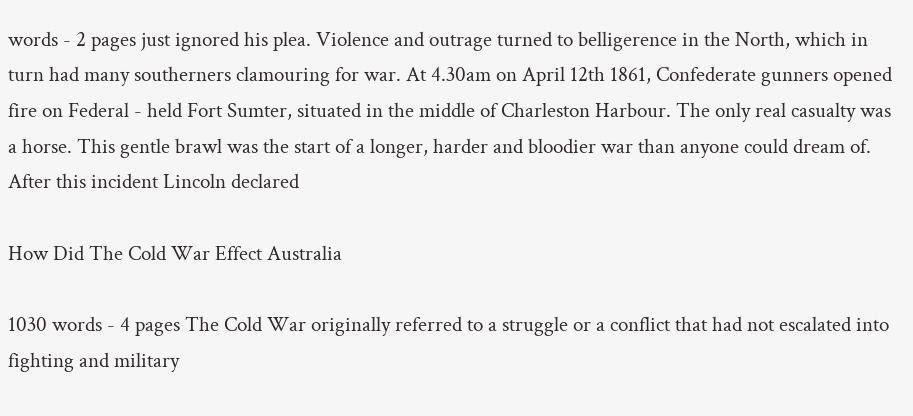words - 2 pages just ignored his plea. Violence and outrage turned to belligerence in the North, which in turn had many southerners clamouring for war. At 4.30am on April 12th 1861, Confederate gunners opened fire on Federal - held Fort Sumter, situated in the middle of Charleston Harbour. The only real casualty was a horse. This gentle brawl was the start of a longer, harder and bloodier war than anyone could dream of. After this incident Lincoln declared

How Did The Cold War Effect Australia

1030 words - 4 pages The Cold War originally referred to a struggle or a conflict that had not escalated into fighting and military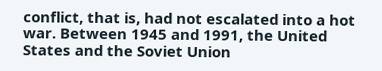conflict, that is, had not escalated into a hot war. Between 1945 and 1991, the United States and the Soviet Union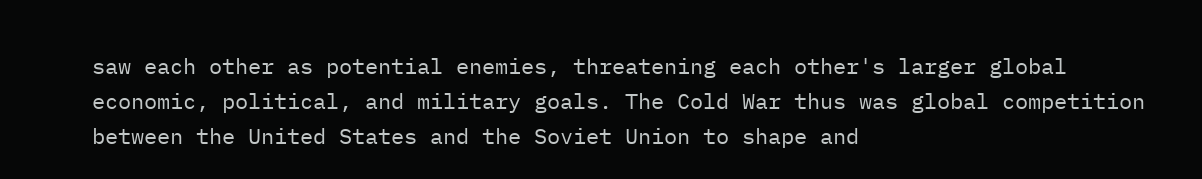saw each other as potential enemies, threatening each other's larger global economic, political, and military goals. The Cold War thus was global competition between the United States and the Soviet Union to shape and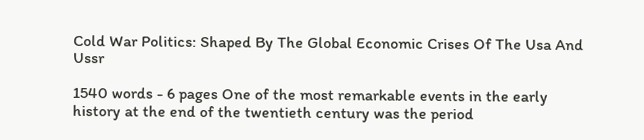Cold War Politics: Shaped By The Global Economic Crises Of The Usa And Ussr

1540 words - 6 pages One of the most remarkable events in the early history at the end of the twentieth century was the period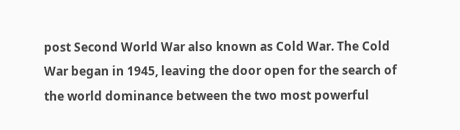post Second World War also known as Cold War. The Cold War began in 1945, leaving the door open for the search of the world dominance between the two most powerful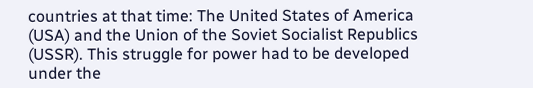countries at that time: The United States of America (USA) and the Union of the Soviet Socialist Republics (USSR). This struggle for power had to be developed under the